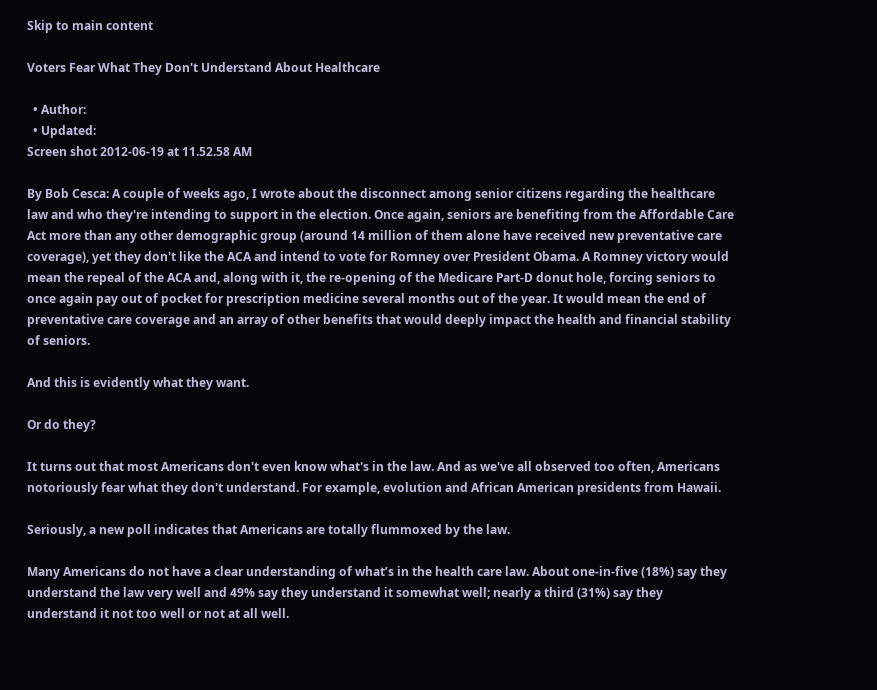Skip to main content

Voters Fear What They Don't Understand About Healthcare

  • Author:
  • Updated:
Screen shot 2012-06-19 at 11.52.58 AM

By Bob Cesca: A couple of weeks ago, I wrote about the disconnect among senior citizens regarding the healthcare law and who they're intending to support in the election. Once again, seniors are benefiting from the Affordable Care Act more than any other demographic group (around 14 million of them alone have received new preventative care coverage), yet they don't like the ACA and intend to vote for Romney over President Obama. A Romney victory would mean the repeal of the ACA and, along with it, the re-opening of the Medicare Part-D donut hole, forcing seniors to once again pay out of pocket for prescription medicine several months out of the year. It would mean the end of preventative care coverage and an array of other benefits that would deeply impact the health and financial stability of seniors.

And this is evidently what they want.

Or do they?

It turns out that most Americans don't even know what's in the law. And as we've all observed too often, Americans notoriously fear what they don't understand. For example, evolution and African American presidents from Hawaii.

Seriously, a new poll indicates that Americans are totally flummoxed by the law.

Many Americans do not have a clear understanding of what’s in the health care law. About one-in-five (18%) say they understand the law very well and 49% say they understand it somewhat well; nearly a third (31%) say they understand it not too well or not at all well.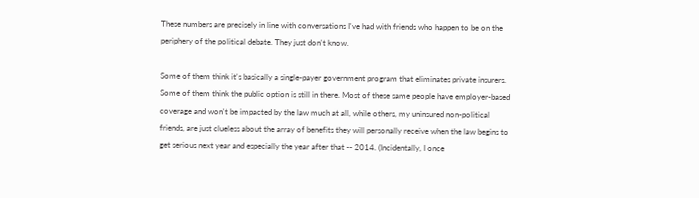These numbers are precisely in line with conversations I've had with friends who happen to be on the periphery of the political debate. They just don't know.

Some of them think it's basically a single-payer government program that eliminates private insurers. Some of them think the public option is still in there. Most of these same people have employer-based coverage and won't be impacted by the law much at all, while others, my uninsured non-political friends, are just clueless about the array of benefits they will personally receive when the law begins to get serious next year and especially the year after that -- 2014. (Incidentally, I once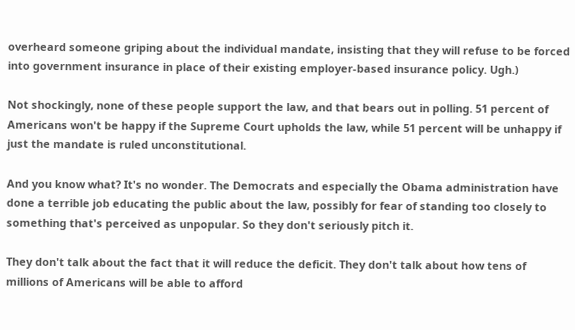overheard someone griping about the individual mandate, insisting that they will refuse to be forced into government insurance in place of their existing employer-based insurance policy. Ugh.)

Not shockingly, none of these people support the law, and that bears out in polling. 51 percent of Americans won't be happy if the Supreme Court upholds the law, while 51 percent will be unhappy if just the mandate is ruled unconstitutional.

And you know what? It's no wonder. The Democrats and especially the Obama administration have done a terrible job educating the public about the law, possibly for fear of standing too closely to something that's perceived as unpopular. So they don't seriously pitch it.

They don't talk about the fact that it will reduce the deficit. They don't talk about how tens of millions of Americans will be able to afford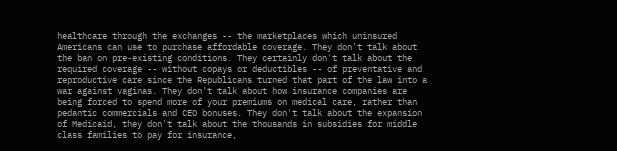healthcare through the exchanges -- the marketplaces which uninsured Americans can use to purchase affordable coverage. They don't talk about the ban on pre-existing conditions. They certainly don't talk about the required coverage -- without copays or deductibles -- of preventative and reproductive care since the Republicans turned that part of the law into a war against vaginas. They don't talk about how insurance companies are being forced to spend more of your premiums on medical care, rather than pedantic commercials and CEO bonuses. They don't talk about the expansion of Medicaid, they don't talk about the thousands in subsidies for middle class families to pay for insurance,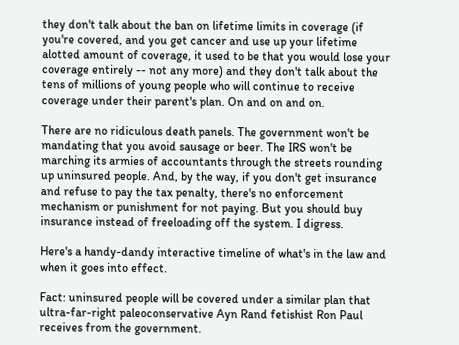they don't talk about the ban on lifetime limits in coverage (if you're covered, and you get cancer and use up your lifetime alotted amount of coverage, it used to be that you would lose your coverage entirely -- not any more) and they don't talk about the tens of millions of young people who will continue to receive coverage under their parent's plan. On and on and on.

There are no ridiculous death panels. The government won't be mandating that you avoid sausage or beer. The IRS won't be marching its armies of accountants through the streets rounding up uninsured people. And, by the way, if you don't get insurance and refuse to pay the tax penalty, there's no enforcement mechanism or punishment for not paying. But you should buy insurance instead of freeloading off the system. I digress.

Here's a handy-dandy interactive timeline of what's in the law and when it goes into effect.

Fact: uninsured people will be covered under a similar plan that ultra-far-right paleoconservative Ayn Rand fetishist Ron Paul receives from the government.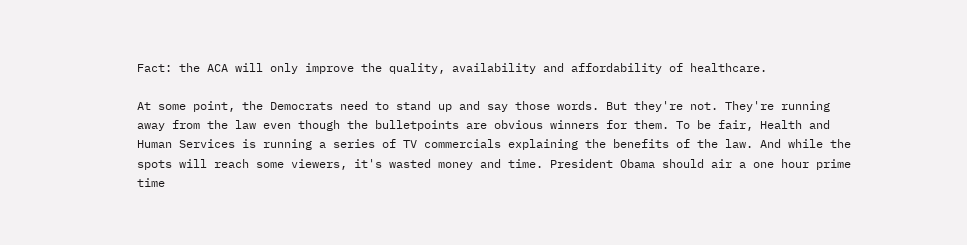Fact: the ACA will only improve the quality, availability and affordability of healthcare.

At some point, the Democrats need to stand up and say those words. But they're not. They're running away from the law even though the bulletpoints are obvious winners for them. To be fair, Health and Human Services is running a series of TV commercials explaining the benefits of the law. And while the spots will reach some viewers, it's wasted money and time. President Obama should air a one hour prime time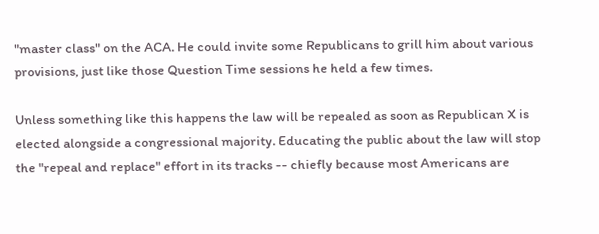"master class" on the ACA. He could invite some Republicans to grill him about various provisions, just like those Question Time sessions he held a few times.

Unless something like this happens the law will be repealed as soon as Republican X is elected alongside a congressional majority. Educating the public about the law will stop the "repeal and replace" effort in its tracks -- chiefly because most Americans are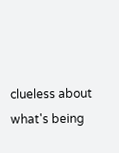clueless about what's being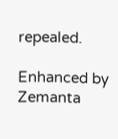repealed.

Enhanced by Zemanta